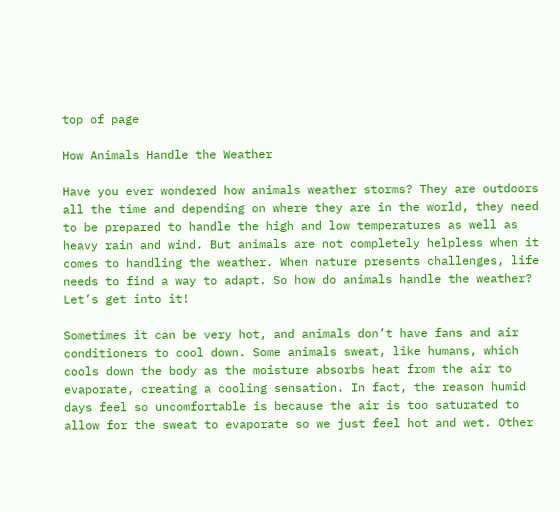top of page

How Animals Handle the Weather

Have you ever wondered how animals weather storms? They are outdoors all the time and depending on where they are in the world, they need to be prepared to handle the high and low temperatures as well as heavy rain and wind. But animals are not completely helpless when it comes to handling the weather. When nature presents challenges, life needs to find a way to adapt. So how do animals handle the weather? Let’s get into it!

Sometimes it can be very hot, and animals don’t have fans and air conditioners to cool down. Some animals sweat, like humans, which cools down the body as the moisture absorbs heat from the air to evaporate, creating a cooling sensation. In fact, the reason humid days feel so uncomfortable is because the air is too saturated to allow for the sweat to evaporate so we just feel hot and wet. Other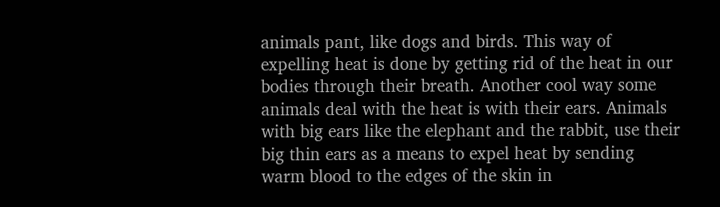animals pant, like dogs and birds. This way of expelling heat is done by getting rid of the heat in our bodies through their breath. Another cool way some animals deal with the heat is with their ears. Animals with big ears like the elephant and the rabbit, use their big thin ears as a means to expel heat by sending warm blood to the edges of the skin in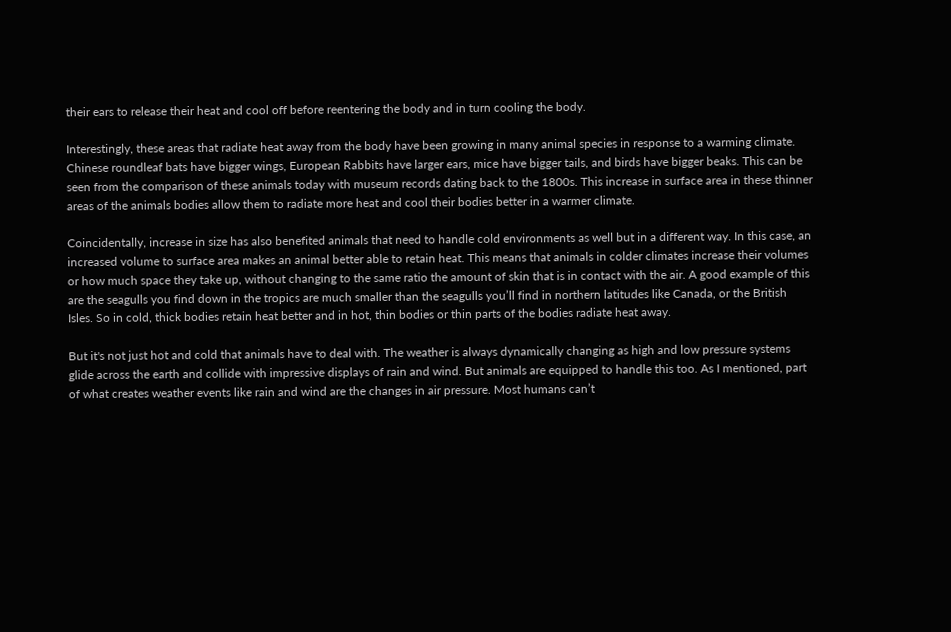their ears to release their heat and cool off before reentering the body and in turn cooling the body.

Interestingly, these areas that radiate heat away from the body have been growing in many animal species in response to a warming climate. Chinese roundleaf bats have bigger wings, European Rabbits have larger ears, mice have bigger tails, and birds have bigger beaks. This can be seen from the comparison of these animals today with museum records dating back to the 1800s. This increase in surface area in these thinner areas of the animals bodies allow them to radiate more heat and cool their bodies better in a warmer climate.

Coincidentally, increase in size has also benefited animals that need to handle cold environments as well but in a different way. In this case, an increased volume to surface area makes an animal better able to retain heat. This means that animals in colder climates increase their volumes or how much space they take up, without changing to the same ratio the amount of skin that is in contact with the air. A good example of this are the seagulls you find down in the tropics are much smaller than the seagulls you’ll find in northern latitudes like Canada, or the British Isles. So in cold, thick bodies retain heat better and in hot, thin bodies or thin parts of the bodies radiate heat away.

But it's not just hot and cold that animals have to deal with. The weather is always dynamically changing as high and low pressure systems glide across the earth and collide with impressive displays of rain and wind. But animals are equipped to handle this too. As I mentioned, part of what creates weather events like rain and wind are the changes in air pressure. Most humans can’t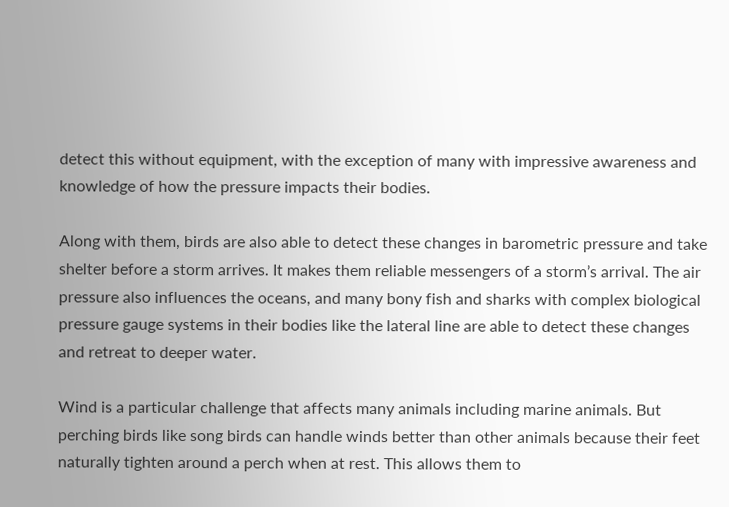detect this without equipment, with the exception of many with impressive awareness and knowledge of how the pressure impacts their bodies.

Along with them, birds are also able to detect these changes in barometric pressure and take shelter before a storm arrives. It makes them reliable messengers of a storm’s arrival. The air pressure also influences the oceans, and many bony fish and sharks with complex biological pressure gauge systems in their bodies like the lateral line are able to detect these changes and retreat to deeper water.

Wind is a particular challenge that affects many animals including marine animals. But perching birds like song birds can handle winds better than other animals because their feet naturally tighten around a perch when at rest. This allows them to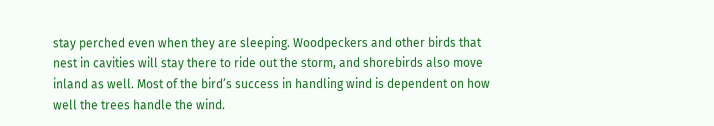stay perched even when they are sleeping. Woodpeckers and other birds that nest in cavities will stay there to ride out the storm, and shorebirds also move inland as well. Most of the bird’s success in handling wind is dependent on how well the trees handle the wind.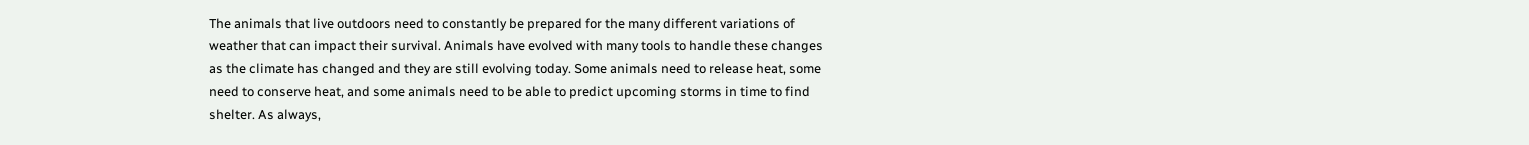The animals that live outdoors need to constantly be prepared for the many different variations of weather that can impact their survival. Animals have evolved with many tools to handle these changes as the climate has changed and they are still evolving today. Some animals need to release heat, some need to conserve heat, and some animals need to be able to predict upcoming storms in time to find shelter. As always,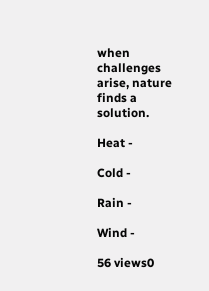when challenges arise, nature finds a solution.

Heat -

Cold -

Rain -

Wind -

56 views0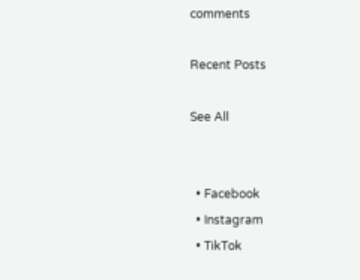comments

Recent Posts

See All


  • Facebook
  • Instagram
  • TikTok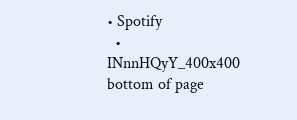• Spotify
  • INnnHQyY_400x400
bottom of page